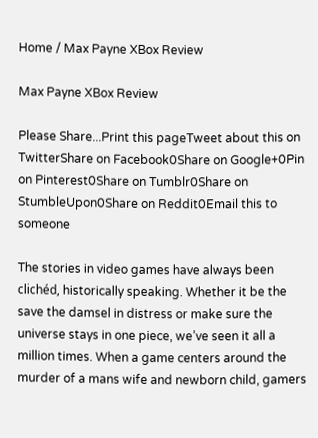Home / Max Payne XBox Review

Max Payne XBox Review

Please Share...Print this pageTweet about this on TwitterShare on Facebook0Share on Google+0Pin on Pinterest0Share on Tumblr0Share on StumbleUpon0Share on Reddit0Email this to someone

The stories in video games have always been clichéd, historically speaking. Whether it be the save the damsel in distress or make sure the universe stays in one piece, we’ve seen it all a million times. When a game centers around the murder of a mans wife and newborn child, gamers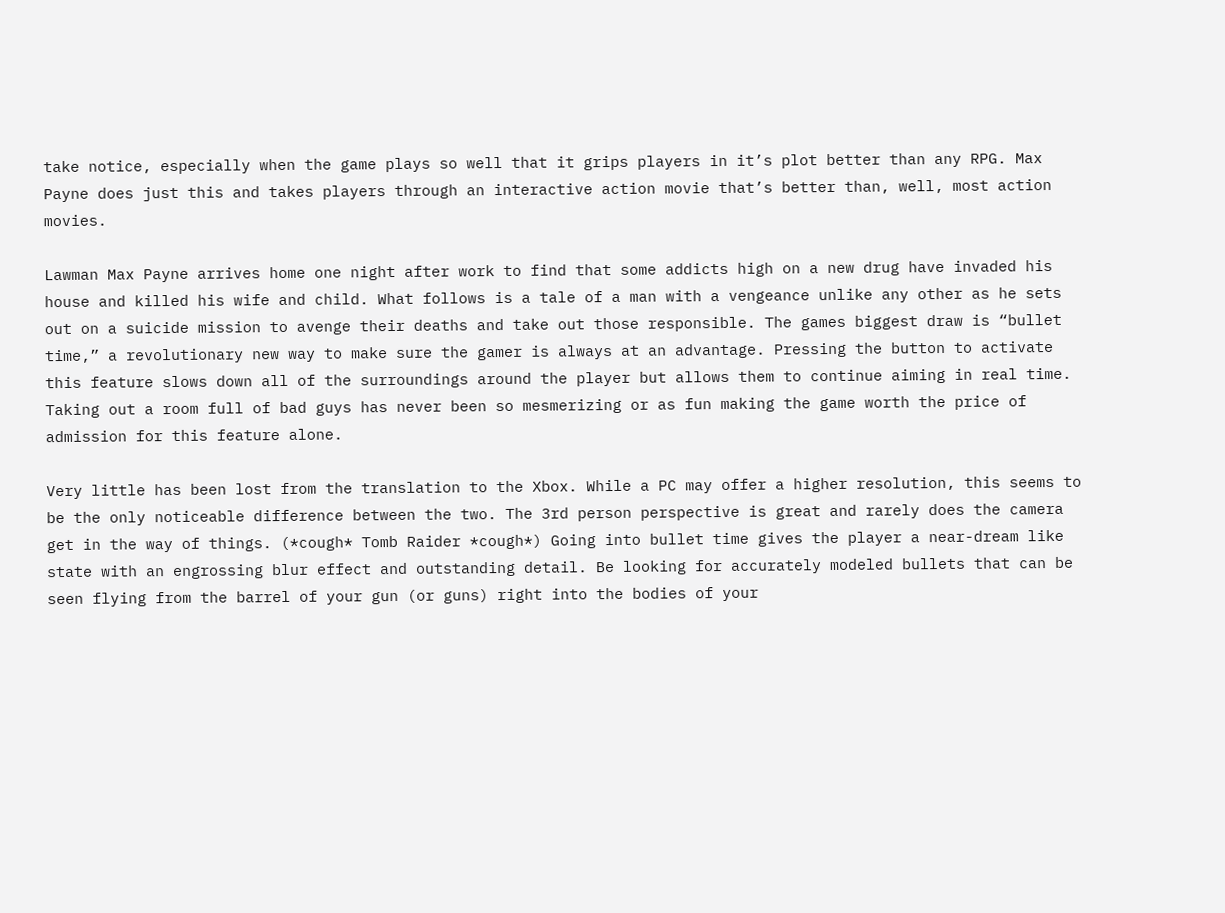take notice, especially when the game plays so well that it grips players in it’s plot better than any RPG. Max Payne does just this and takes players through an interactive action movie that’s better than, well, most action movies.

Lawman Max Payne arrives home one night after work to find that some addicts high on a new drug have invaded his house and killed his wife and child. What follows is a tale of a man with a vengeance unlike any other as he sets out on a suicide mission to avenge their deaths and take out those responsible. The games biggest draw is “bullet time,” a revolutionary new way to make sure the gamer is always at an advantage. Pressing the button to activate this feature slows down all of the surroundings around the player but allows them to continue aiming in real time. Taking out a room full of bad guys has never been so mesmerizing or as fun making the game worth the price of admission for this feature alone.

Very little has been lost from the translation to the Xbox. While a PC may offer a higher resolution, this seems to be the only noticeable difference between the two. The 3rd person perspective is great and rarely does the camera get in the way of things. (*cough* Tomb Raider *cough*) Going into bullet time gives the player a near-dream like state with an engrossing blur effect and outstanding detail. Be looking for accurately modeled bullets that can be seen flying from the barrel of your gun (or guns) right into the bodies of your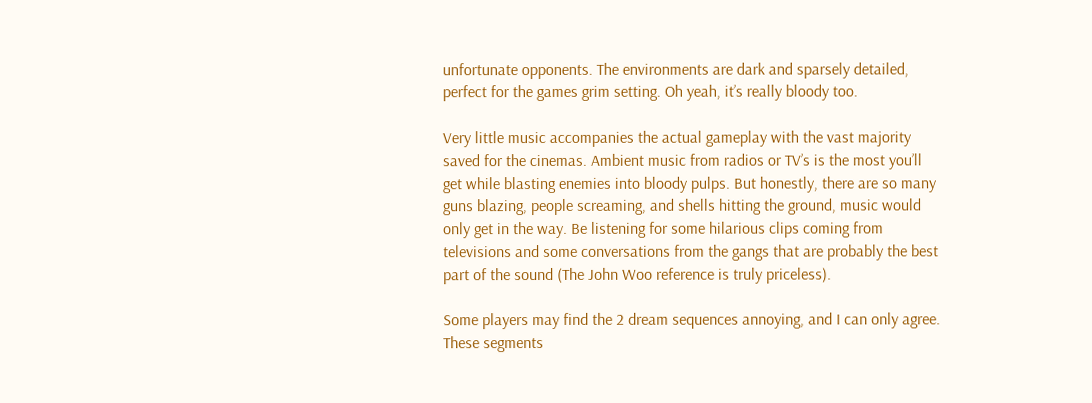unfortunate opponents. The environments are dark and sparsely detailed, perfect for the games grim setting. Oh yeah, it’s really bloody too.

Very little music accompanies the actual gameplay with the vast majority saved for the cinemas. Ambient music from radios or TV’s is the most you’ll get while blasting enemies into bloody pulps. But honestly, there are so many guns blazing, people screaming, and shells hitting the ground, music would only get in the way. Be listening for some hilarious clips coming from televisions and some conversations from the gangs that are probably the best part of the sound (The John Woo reference is truly priceless).

Some players may find the 2 dream sequences annoying, and I can only agree. These segments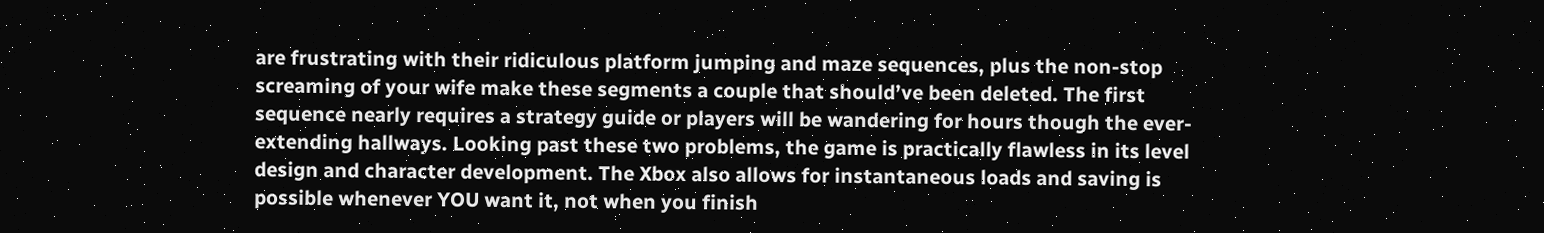are frustrating with their ridiculous platform jumping and maze sequences, plus the non-stop screaming of your wife make these segments a couple that should’ve been deleted. The first sequence nearly requires a strategy guide or players will be wandering for hours though the ever-extending hallways. Looking past these two problems, the game is practically flawless in its level design and character development. The Xbox also allows for instantaneous loads and saving is possible whenever YOU want it, not when you finish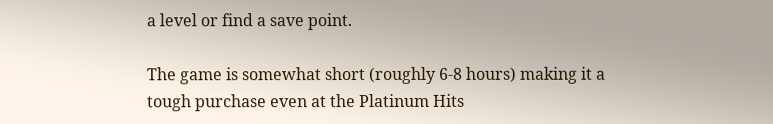a level or find a save point.

The game is somewhat short (roughly 6-8 hours) making it a tough purchase even at the Platinum Hits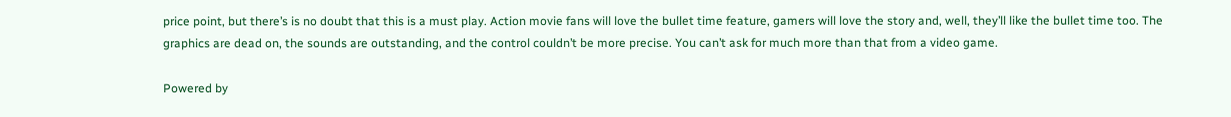price point, but there’s is no doubt that this is a must play. Action movie fans will love the bullet time feature, gamers will love the story and, well, they’ll like the bullet time too. The graphics are dead on, the sounds are outstanding, and the control couldn’t be more precise. You can’t ask for much more than that from a video game.

Powered by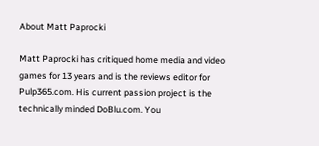About Matt Paprocki

Matt Paprocki has critiqued home media and video games for 13 years and is the reviews editor for Pulp365.com. His current passion project is the technically minded DoBlu.com. You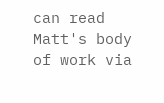can read Matt's body of work via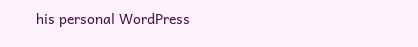his personal WordPress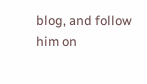blog, and follow him on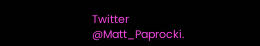Twitter @Matt_Paprocki.